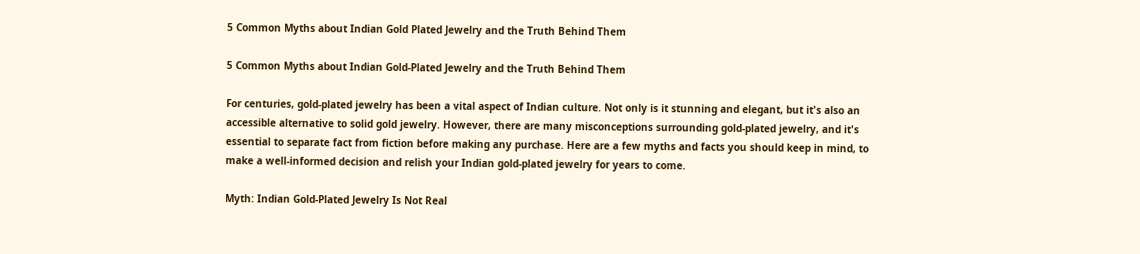5 Common Myths about Indian Gold Plated Jewelry and the Truth Behind Them

5 Common Myths about Indian Gold-Plated Jewelry and the Truth Behind Them

For centuries, gold-plated jewelry has been a vital aspect of Indian culture. Not only is it stunning and elegant, but it's also an accessible alternative to solid gold jewelry. However, there are many misconceptions surrounding gold-plated jewelry, and it's essential to separate fact from fiction before making any purchase. Here are a few myths and facts you should keep in mind, to make a well-informed decision and relish your Indian gold-plated jewelry for years to come.

Myth: Indian Gold-Plated Jewelry Is Not Real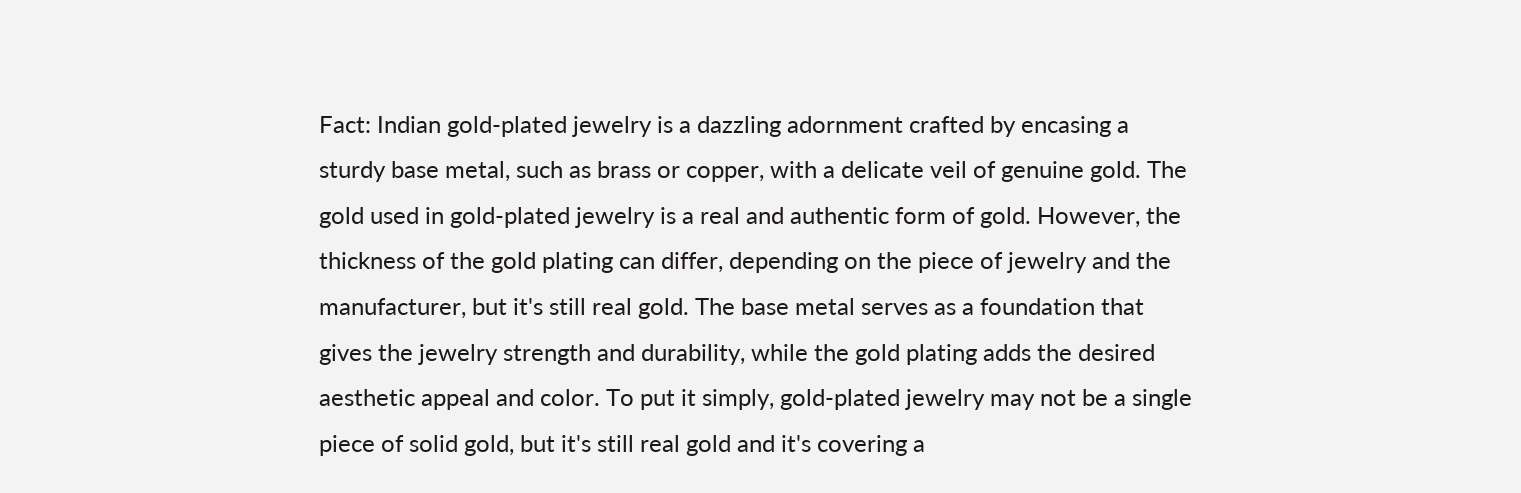Fact: Indian gold-plated jewelry is a dazzling adornment crafted by encasing a sturdy base metal, such as brass or copper, with a delicate veil of genuine gold. The gold used in gold-plated jewelry is a real and authentic form of gold. However, the thickness of the gold plating can differ, depending on the piece of jewelry and the manufacturer, but it's still real gold. The base metal serves as a foundation that gives the jewelry strength and durability, while the gold plating adds the desired aesthetic appeal and color. To put it simply, gold-plated jewelry may not be a single piece of solid gold, but it's still real gold and it's covering a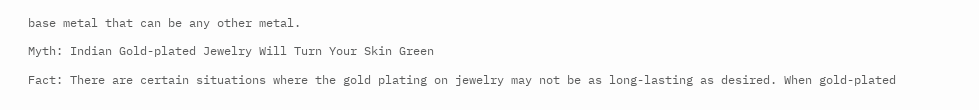base metal that can be any other metal.

Myth: Indian Gold-plated Jewelry Will Turn Your Skin Green

Fact: There are certain situations where the gold plating on jewelry may not be as long-lasting as desired. When gold-plated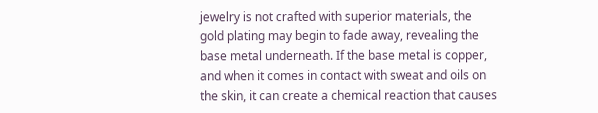jewelry is not crafted with superior materials, the gold plating may begin to fade away, revealing the base metal underneath. If the base metal is copper, and when it comes in contact with sweat and oils on the skin, it can create a chemical reaction that causes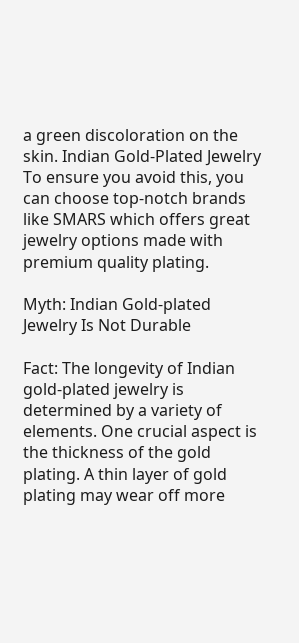a green discoloration on the skin. Indian Gold-Plated Jewelry To ensure you avoid this, you can choose top-notch brands like SMARS which offers great jewelry options made with premium quality plating.

Myth: Indian Gold-plated Jewelry Is Not Durable

Fact: The longevity of Indian gold-plated jewelry is determined by a variety of elements. One crucial aspect is the thickness of the gold plating. A thin layer of gold plating may wear off more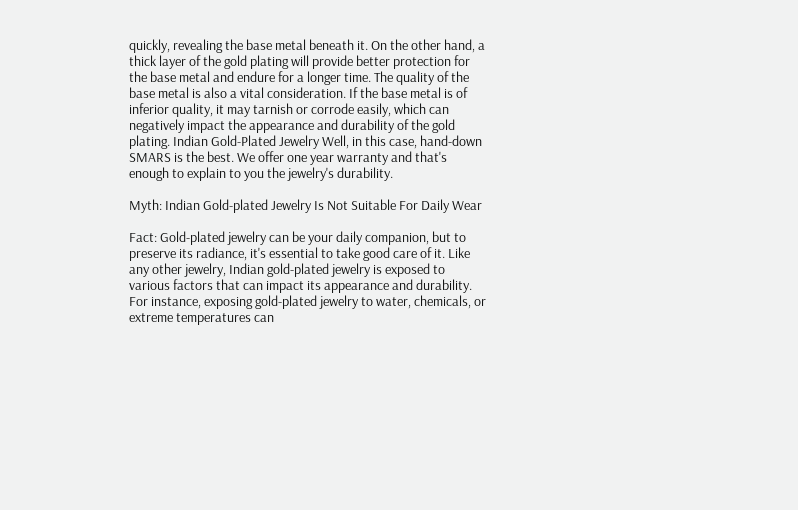quickly, revealing the base metal beneath it. On the other hand, a thick layer of the gold plating will provide better protection for the base metal and endure for a longer time. The quality of the base metal is also a vital consideration. If the base metal is of inferior quality, it may tarnish or corrode easily, which can negatively impact the appearance and durability of the gold plating. Indian Gold-Plated Jewelry Well, in this case, hand-down SMARS is the best. We offer one year warranty and that's enough to explain to you the jewelry's durability.

Myth: Indian Gold-plated Jewelry Is Not Suitable For Daily Wear

Fact: Gold-plated jewelry can be your daily companion, but to preserve its radiance, it's essential to take good care of it. Like any other jewelry, Indian gold-plated jewelry is exposed to various factors that can impact its appearance and durability. For instance, exposing gold-plated jewelry to water, chemicals, or extreme temperatures can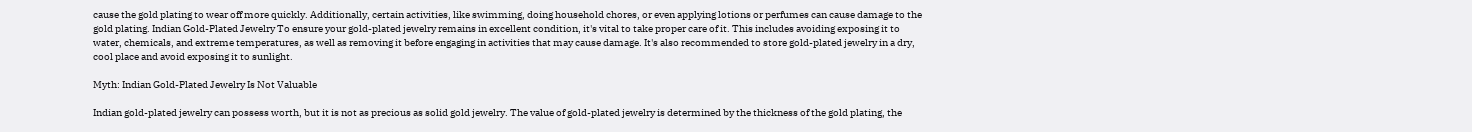cause the gold plating to wear off more quickly. Additionally, certain activities, like swimming, doing household chores, or even applying lotions or perfumes can cause damage to the gold plating. Indian Gold-Plated Jewelry To ensure your gold-plated jewelry remains in excellent condition, it's vital to take proper care of it. This includes avoiding exposing it to water, chemicals, and extreme temperatures, as well as removing it before engaging in activities that may cause damage. It's also recommended to store gold-plated jewelry in a dry, cool place and avoid exposing it to sunlight.

Myth: Indian Gold-Plated Jewelry Is Not Valuable

Indian gold-plated jewelry can possess worth, but it is not as precious as solid gold jewelry. The value of gold-plated jewelry is determined by the thickness of the gold plating, the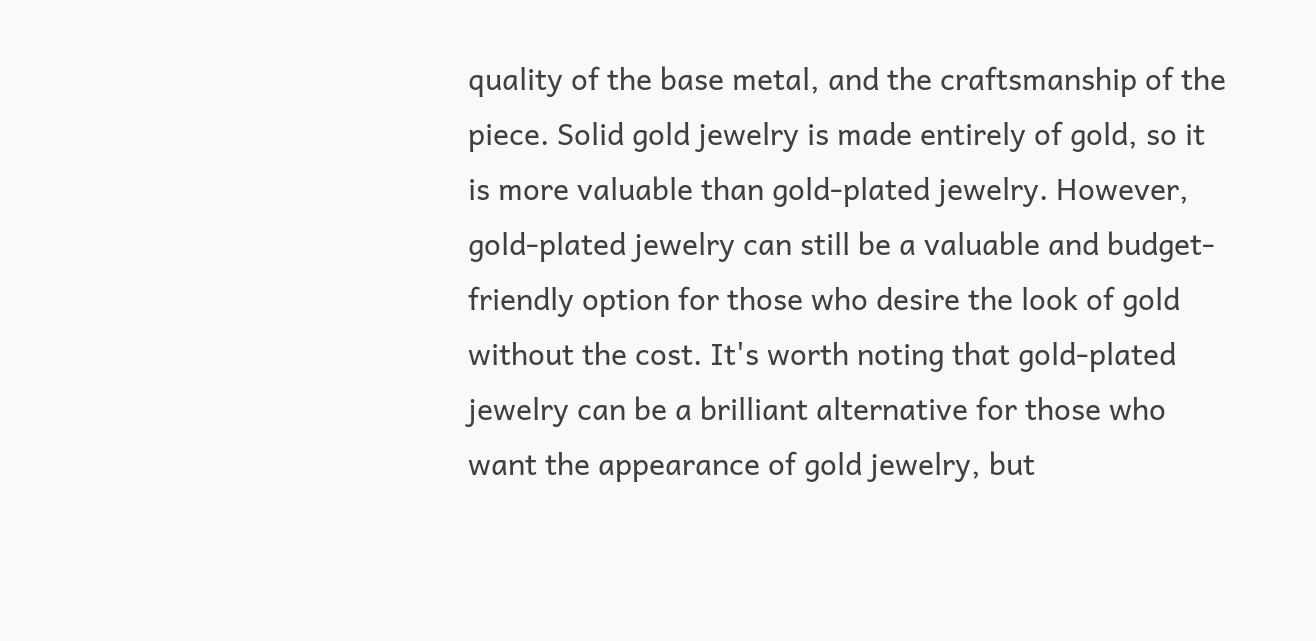quality of the base metal, and the craftsmanship of the piece. Solid gold jewelry is made entirely of gold, so it is more valuable than gold-plated jewelry. However, gold-plated jewelry can still be a valuable and budget-friendly option for those who desire the look of gold without the cost. It's worth noting that gold-plated jewelry can be a brilliant alternative for those who want the appearance of gold jewelry, but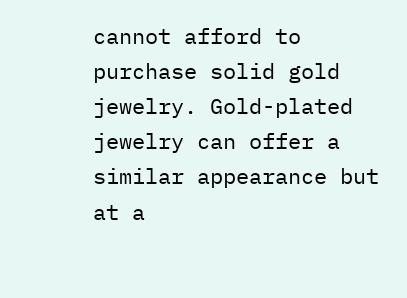cannot afford to purchase solid gold jewelry. Gold-plated jewelry can offer a similar appearance but at a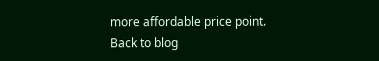more affordable price point.
Back to blog